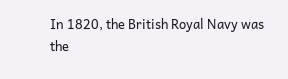In 1820, the British Royal Navy was the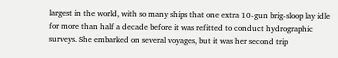largest in the world, with so many ships that one extra 10-gun brig-sloop lay idle for more than half a decade before it was refitted to conduct hydrographic surveys. She embarked on several voyages, but it was her second trip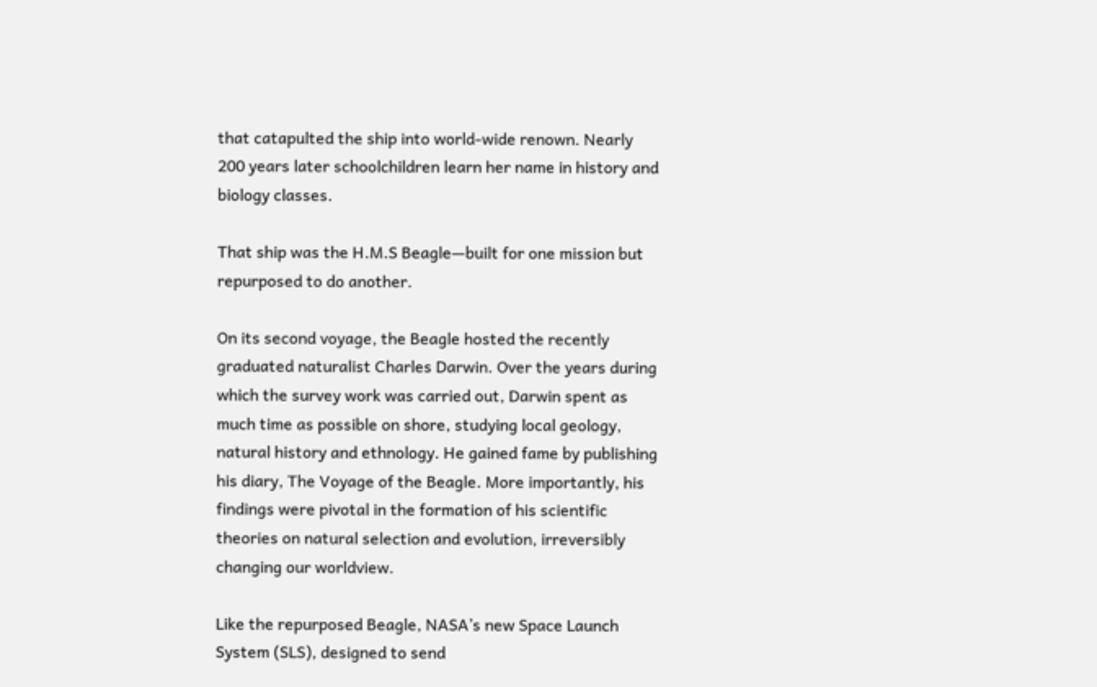that catapulted the ship into world-wide renown. Nearly 200 years later schoolchildren learn her name in history and biology classes.

That ship was the H.M.S Beagle—built for one mission but repurposed to do another.

On its second voyage, the Beagle hosted the recently graduated naturalist Charles Darwin. Over the years during which the survey work was carried out, Darwin spent as much time as possible on shore, studying local geology, natural history and ethnology. He gained fame by publishing his diary, The Voyage of the Beagle. More importantly, his findings were pivotal in the formation of his scientific theories on natural selection and evolution, irreversibly changing our worldview.

Like the repurposed Beagle, NASA’s new Space Launch System (SLS), designed to send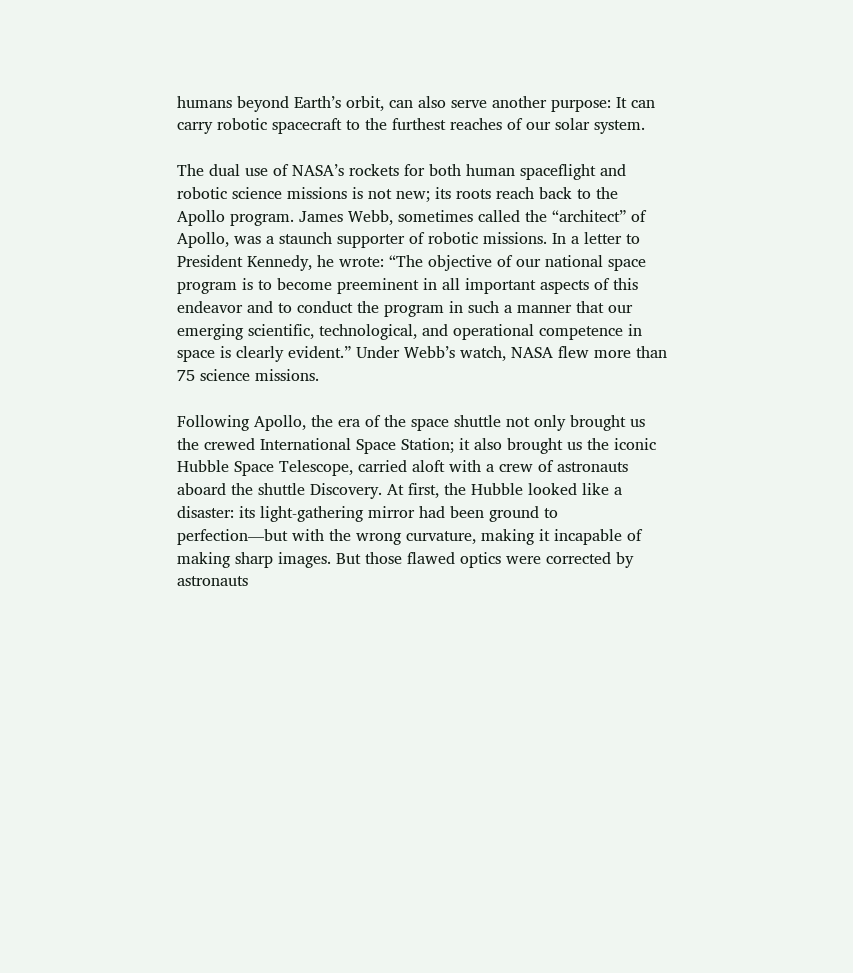humans beyond Earth’s orbit, can also serve another purpose: It can carry robotic spacecraft to the furthest reaches of our solar system.

The dual use of NASA’s rockets for both human spaceflight and robotic science missions is not new; its roots reach back to the Apollo program. James Webb, sometimes called the “architect” of Apollo, was a staunch supporter of robotic missions. In a letter to President Kennedy, he wrote: “The objective of our national space program is to become preeminent in all important aspects of this endeavor and to conduct the program in such a manner that our emerging scientific, technological, and operational competence in space is clearly evident.” Under Webb’s watch, NASA flew more than 75 science missions.

Following Apollo, the era of the space shuttle not only brought us the crewed International Space Station; it also brought us the iconic Hubble Space Telescope, carried aloft with a crew of astronauts aboard the shuttle Discovery. At first, the Hubble looked like a disaster: its light-gathering mirror had been ground to perfection—but with the wrong curvature, making it incapable of making sharp images. But those flawed optics were corrected by astronauts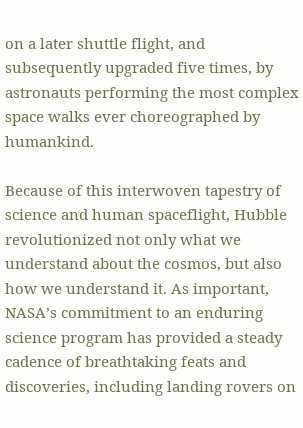on a later shuttle flight, and subsequently upgraded five times, by astronauts performing the most complex space walks ever choreographed by humankind.

Because of this interwoven tapestry of science and human spaceflight, Hubble revolutionized not only what we understand about the cosmos, but also how we understand it. As important, NASA’s commitment to an enduring science program has provided a steady cadence of breathtaking feats and discoveries, including landing rovers on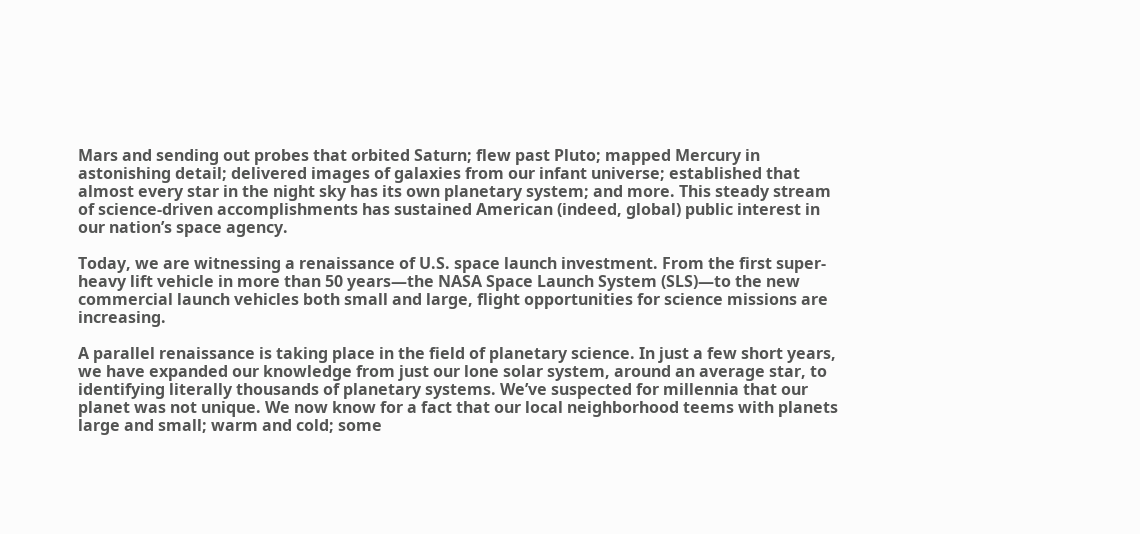Mars and sending out probes that orbited Saturn; flew past Pluto; mapped Mercury in astonishing detail; delivered images of galaxies from our infant universe; established that almost every star in the night sky has its own planetary system; and more. This steady stream of science-driven accomplishments has sustained American (indeed, global) public interest in our nation’s space agency.

Today, we are witnessing a renaissance of U.S. space launch investment. From the first super-heavy lift vehicle in more than 50 years—the NASA Space Launch System (SLS)—to the new commercial launch vehicles both small and large, flight opportunities for science missions are increasing.

A parallel renaissance is taking place in the field of planetary science. In just a few short years, we have expanded our knowledge from just our lone solar system, around an average star, to identifying literally thousands of planetary systems. We’ve suspected for millennia that our planet was not unique. We now know for a fact that our local neighborhood teems with planets large and small; warm and cold; some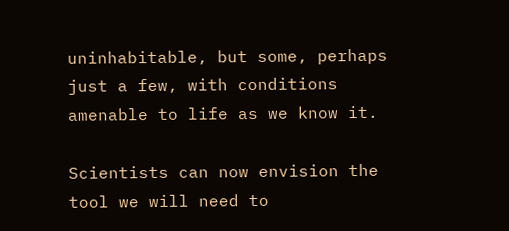uninhabitable, but some, perhaps just a few, with conditions amenable to life as we know it.

Scientists can now envision the tool we will need to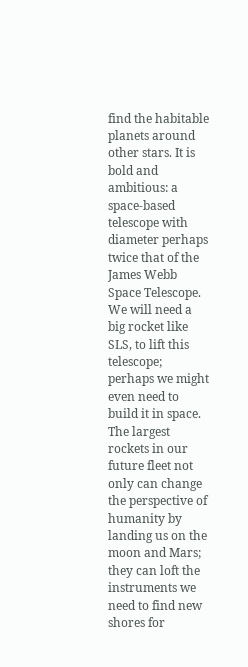find the habitable planets around other stars. It is bold and ambitious: a space-based telescope with diameter perhaps twice that of the James Webb Space Telescope. We will need a big rocket like SLS, to lift this telescope; perhaps we might even need to build it in space. The largest rockets in our future fleet not only can change the perspective of humanity by landing us on the moon and Mars; they can loft the instruments we need to find new shores for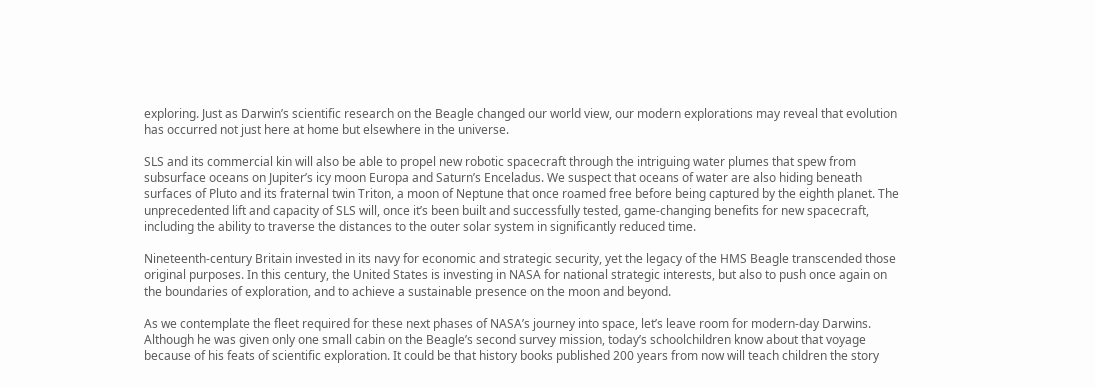exploring. Just as Darwin’s scientific research on the Beagle changed our world view, our modern explorations may reveal that evolution has occurred not just here at home but elsewhere in the universe.

SLS and its commercial kin will also be able to propel new robotic spacecraft through the intriguing water plumes that spew from subsurface oceans on Jupiter’s icy moon Europa and Saturn’s Enceladus. We suspect that oceans of water are also hiding beneath surfaces of Pluto and its fraternal twin Triton, a moon of Neptune that once roamed free before being captured by the eighth planet. The unprecedented lift and capacity of SLS will, once it’s been built and successfully tested, game-changing benefits for new spacecraft, including the ability to traverse the distances to the outer solar system in significantly reduced time.

Nineteenth-century Britain invested in its navy for economic and strategic security, yet the legacy of the HMS Beagle transcended those original purposes. In this century, the United States is investing in NASA for national strategic interests, but also to push once again on the boundaries of exploration, and to achieve a sustainable presence on the moon and beyond.

As we contemplate the fleet required for these next phases of NASA’s journey into space, let’s leave room for modern-day Darwins. Although he was given only one small cabin on the Beagle’s second survey mission, today’s schoolchildren know about that voyage because of his feats of scientific exploration. It could be that history books published 200 years from now will teach children the story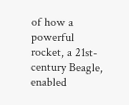of how a powerful rocket, a 21st-century Beagle, enabled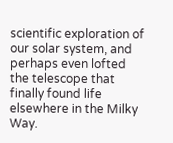scientific exploration of our solar system, and perhaps even lofted the telescope that finally found life elsewhere in the Milky Way.